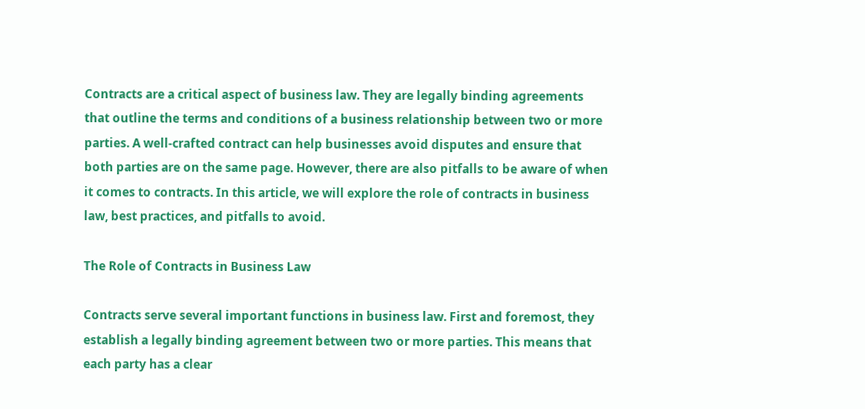Contracts are a critical aspect of business law. They are legally binding agreements that outline the terms and conditions of a business relationship between two or more parties. A well-crafted contract can help businesses avoid disputes and ensure that both parties are on the same page. However, there are also pitfalls to be aware of when it comes to contracts. In this article, we will explore the role of contracts in business law, best practices, and pitfalls to avoid.

The Role of Contracts in Business Law

Contracts serve several important functions in business law. First and foremost, they establish a legally binding agreement between two or more parties. This means that each party has a clear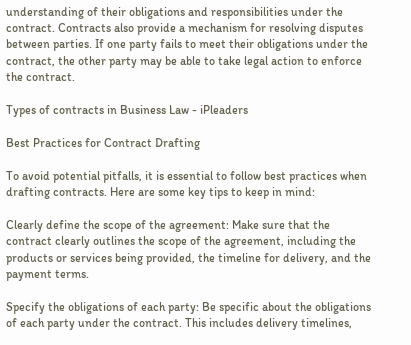understanding of their obligations and responsibilities under the contract. Contracts also provide a mechanism for resolving disputes between parties. If one party fails to meet their obligations under the contract, the other party may be able to take legal action to enforce the contract.

Types of contracts in Business Law - iPleaders

Best Practices for Contract Drafting

To avoid potential pitfalls, it is essential to follow best practices when drafting contracts. Here are some key tips to keep in mind:

Clearly define the scope of the agreement: Make sure that the contract clearly outlines the scope of the agreement, including the products or services being provided, the timeline for delivery, and the payment terms.

Specify the obligations of each party: Be specific about the obligations of each party under the contract. This includes delivery timelines,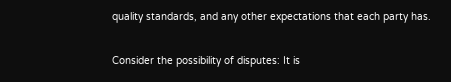quality standards, and any other expectations that each party has.

Consider the possibility of disputes: It is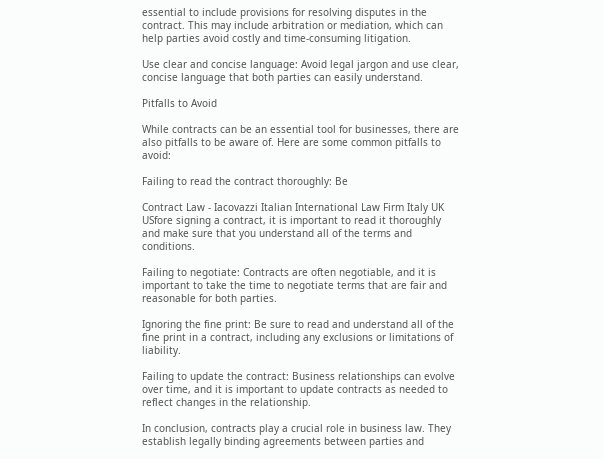essential to include provisions for resolving disputes in the contract. This may include arbitration or mediation, which can help parties avoid costly and time-consuming litigation.

Use clear and concise language: Avoid legal jargon and use clear, concise language that both parties can easily understand.

Pitfalls to Avoid

While contracts can be an essential tool for businesses, there are also pitfalls to be aware of. Here are some common pitfalls to avoid:

Failing to read the contract thoroughly: Be

Contract Law - Iacovazzi Italian International Law Firm Italy UK USfore signing a contract, it is important to read it thoroughly and make sure that you understand all of the terms and conditions.

Failing to negotiate: Contracts are often negotiable, and it is important to take the time to negotiate terms that are fair and reasonable for both parties.

Ignoring the fine print: Be sure to read and understand all of the fine print in a contract, including any exclusions or limitations of liability.

Failing to update the contract: Business relationships can evolve over time, and it is important to update contracts as needed to reflect changes in the relationship.

In conclusion, contracts play a crucial role in business law. They establish legally binding agreements between parties and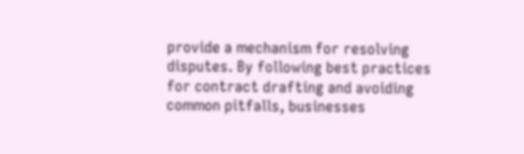provide a mechanism for resolving disputes. By following best practices for contract drafting and avoiding common pitfalls, businesses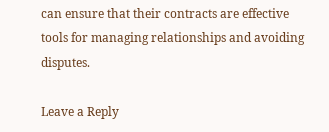can ensure that their contracts are effective tools for managing relationships and avoiding disputes.

Leave a Reply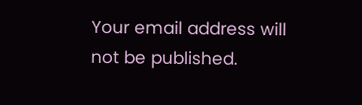Your email address will not be published.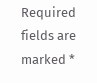Required fields are marked *